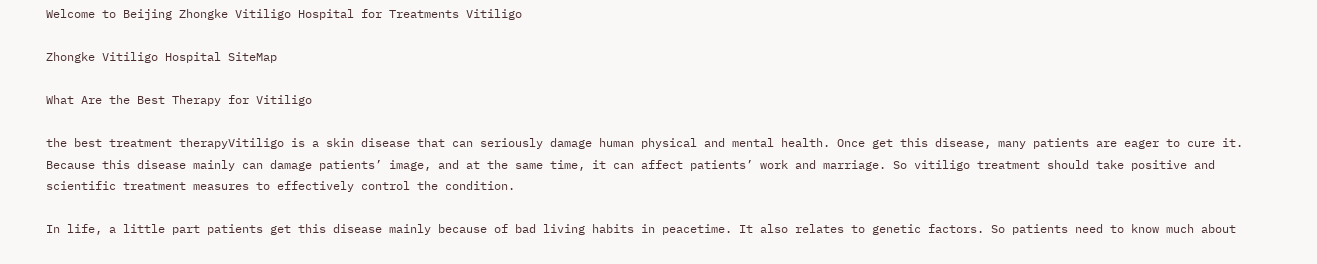Welcome to Beijing Zhongke Vitiligo Hospital for Treatments Vitiligo

Zhongke Vitiligo Hospital SiteMap

What Are the Best Therapy for Vitiligo

the best treatment therapyVitiligo is a skin disease that can seriously damage human physical and mental health. Once get this disease, many patients are eager to cure it. Because this disease mainly can damage patients’ image, and at the same time, it can affect patients’ work and marriage. So vitiligo treatment should take positive and scientific treatment measures to effectively control the condition.

In life, a little part patients get this disease mainly because of bad living habits in peacetime. It also relates to genetic factors. So patients need to know much about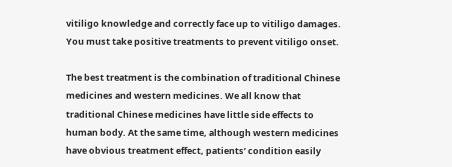vitiligo knowledge and correctly face up to vitiligo damages. You must take positive treatments to prevent vitiligo onset.

The best treatment is the combination of traditional Chinese medicines and western medicines. We all know that traditional Chinese medicines have little side effects to human body. At the same time, although western medicines have obvious treatment effect, patients’ condition easily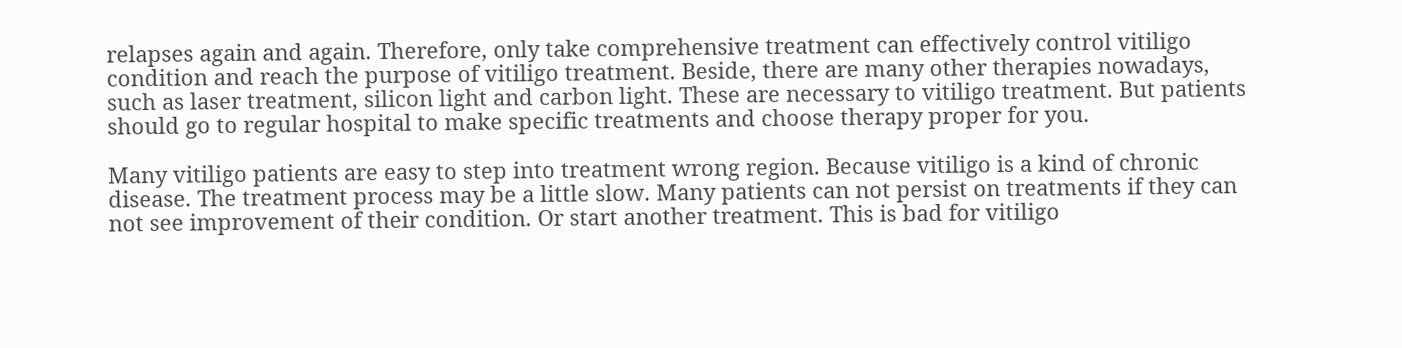relapses again and again. Therefore, only take comprehensive treatment can effectively control vitiligo condition and reach the purpose of vitiligo treatment. Beside, there are many other therapies nowadays, such as laser treatment, silicon light and carbon light. These are necessary to vitiligo treatment. But patients should go to regular hospital to make specific treatments and choose therapy proper for you.

Many vitiligo patients are easy to step into treatment wrong region. Because vitiligo is a kind of chronic disease. The treatment process may be a little slow. Many patients can not persist on treatments if they can not see improvement of their condition. Or start another treatment. This is bad for vitiligo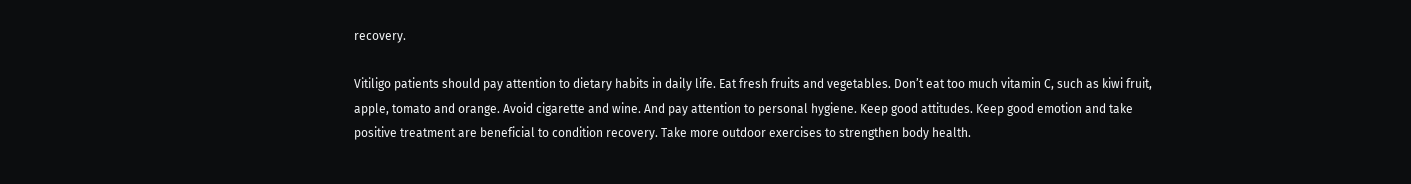recovery.

Vitiligo patients should pay attention to dietary habits in daily life. Eat fresh fruits and vegetables. Don’t eat too much vitamin C, such as kiwi fruit, apple, tomato and orange. Avoid cigarette and wine. And pay attention to personal hygiene. Keep good attitudes. Keep good emotion and take positive treatment are beneficial to condition recovery. Take more outdoor exercises to strengthen body health.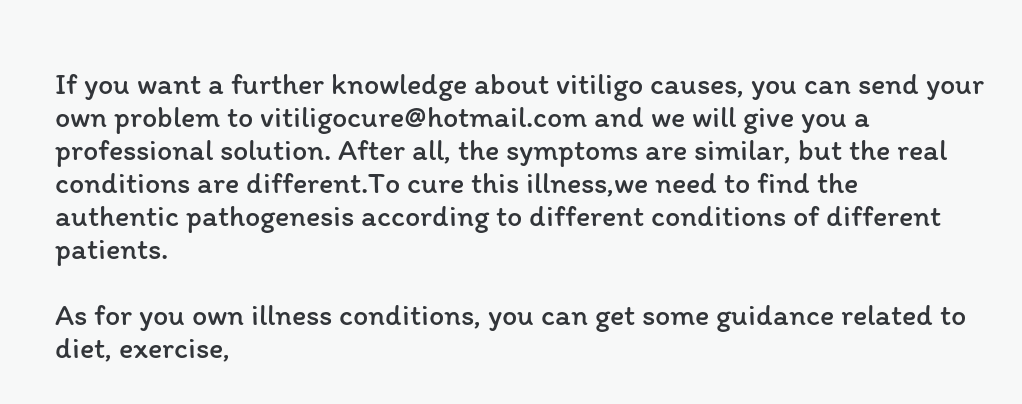If you want a further knowledge about vitiligo causes, you can send your own problem to vitiligocure@hotmail.com and we will give you a professional solution. After all, the symptoms are similar, but the real conditions are different.To cure this illness,we need to find the authentic pathogenesis according to different conditions of different patients.

As for you own illness conditions, you can get some guidance related to diet, exercise,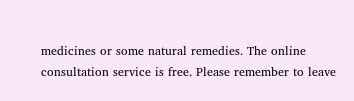medicines or some natural remedies. The online consultation service is free. Please remember to leave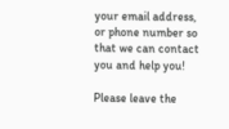your email address, or phone number so that we can contact you and help you!

Please leave the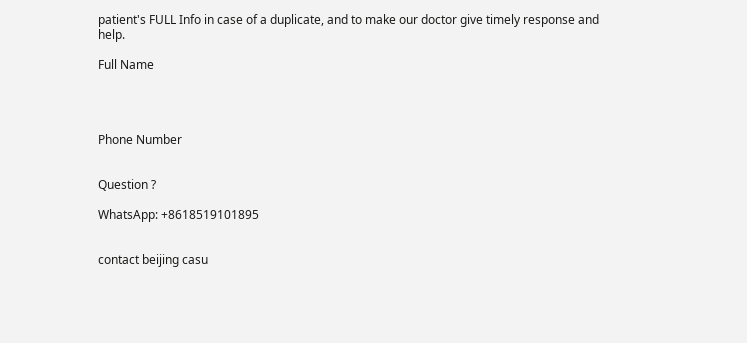patient's FULL Info in case of a duplicate, and to make our doctor give timely response and help.

Full Name




Phone Number


Question ?

WhatsApp: +8618519101895


contact beijing casu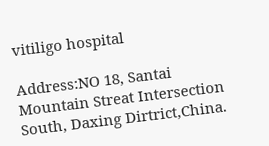vitiligo hospital

Address:NO 18, Santai Mountain Streat Intersection South, Daxing Dirtrict,China.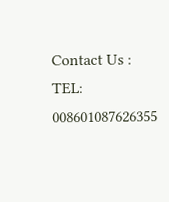Contact Us :
TEL: 008601087626355